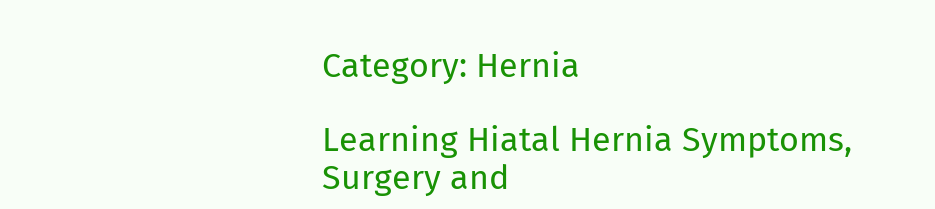Category: Hernia

Learning Hiatal Hernia Symptoms, Surgery and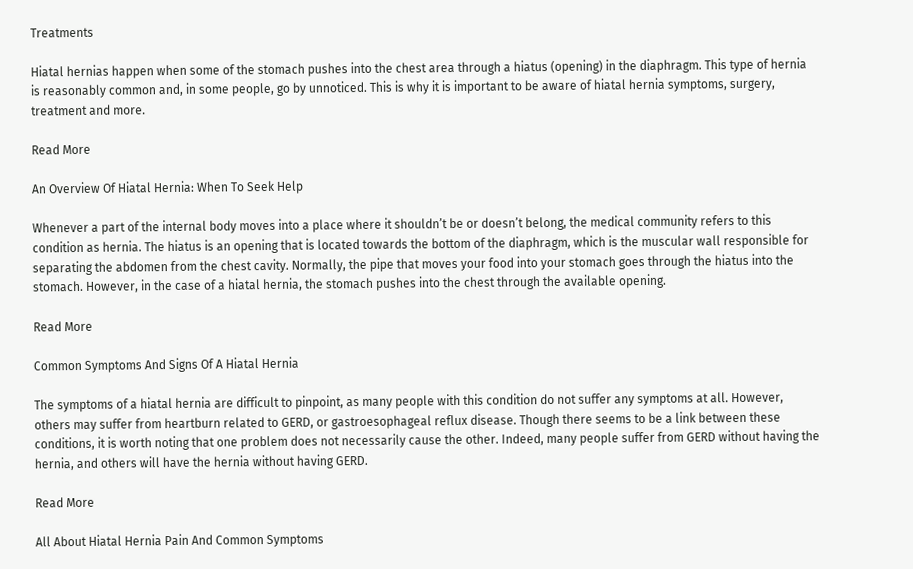Treatments

Hiatal hernias happen when some of the stomach pushes into the chest area through a hiatus (opening) in the diaphragm. This type of hernia is reasonably common and, in some people, go by unnoticed. This is why it is important to be aware of hiatal hernia symptoms, surgery, treatment and more.

Read More

An Overview Of Hiatal Hernia: When To Seek Help

Whenever a part of the internal body moves into a place where it shouldn’t be or doesn’t belong, the medical community refers to this condition as hernia. The hiatus is an opening that is located towards the bottom of the diaphragm, which is the muscular wall responsible for separating the abdomen from the chest cavity. Normally, the pipe that moves your food into your stomach goes through the hiatus into the stomach. However, in the case of a hiatal hernia, the stomach pushes into the chest through the available opening.

Read More

Common Symptoms And Signs Of A Hiatal Hernia

The symptoms of a hiatal hernia are difficult to pinpoint, as many people with this condition do not suffer any symptoms at all. However, others may suffer from heartburn related to GERD, or gastroesophageal reflux disease. Though there seems to be a link between these conditions, it is worth noting that one problem does not necessarily cause the other. Indeed, many people suffer from GERD without having the hernia, and others will have the hernia without having GERD.

Read More

All About Hiatal Hernia Pain And Common Symptoms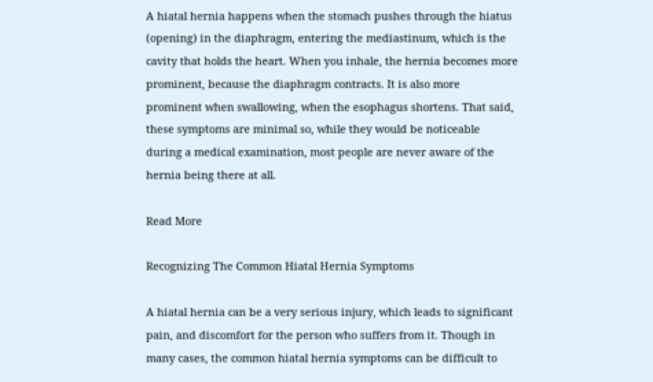A hiatal hernia happens when the stomach pushes through the hiatus (opening) in the diaphragm, entering the mediastinum, which is the cavity that holds the heart. When you inhale, the hernia becomes more prominent, because the diaphragm contracts. It is also more prominent when swallowing, when the esophagus shortens. That said, these symptoms are minimal so, while they would be noticeable during a medical examination, most people are never aware of the hernia being there at all.

Read More

Recognizing The Common Hiatal Hernia Symptoms

A hiatal hernia can be a very serious injury, which leads to significant pain, and discomfort for the person who suffers from it. Though in many cases, the common hiatal hernia symptoms can be difficult to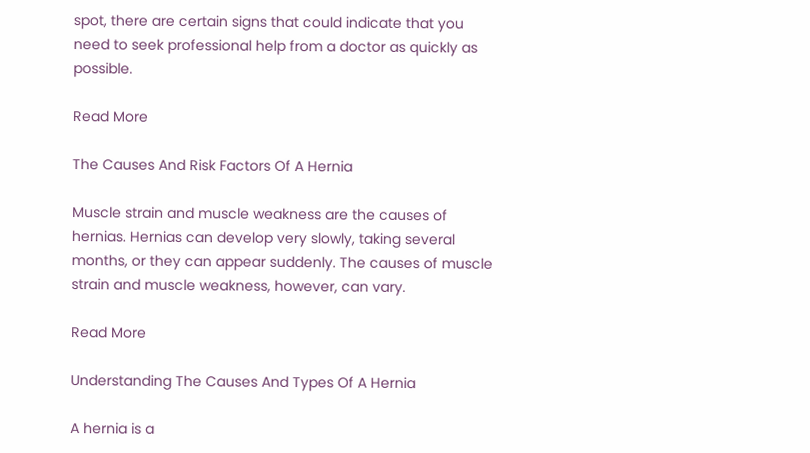spot, there are certain signs that could indicate that you need to seek professional help from a doctor as quickly as possible.

Read More

The Causes And Risk Factors Of A Hernia

Muscle strain and muscle weakness are the causes of hernias. Hernias can develop very slowly, taking several months, or they can appear suddenly. The causes of muscle strain and muscle weakness, however, can vary.

Read More

Understanding The Causes And Types Of A Hernia

A hernia is a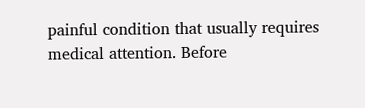painful condition that usually requires medical attention. Before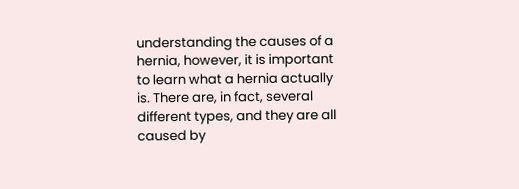understanding the causes of a hernia, however, it is important to learn what a hernia actually is. There are, in fact, several different types, and they are all caused by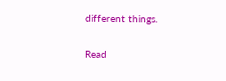different things.

Read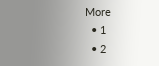More
  • 1
  • 2